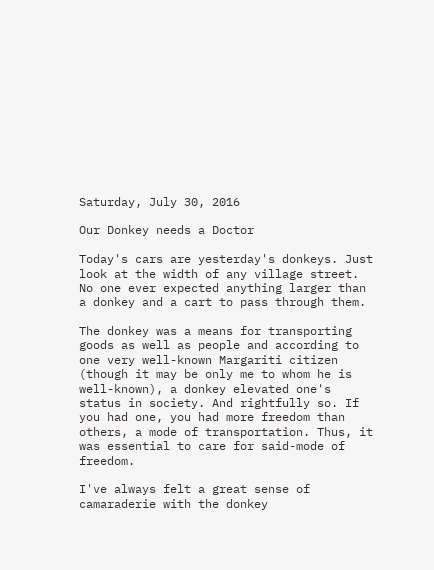Saturday, July 30, 2016

Our Donkey needs a Doctor

Today's cars are yesterday's donkeys. Just look at the width of any village street. No one ever expected anything larger than a donkey and a cart to pass through them.

The donkey was a means for transporting goods as well as people and according to one very well-known Margariti citizen (though it may be only me to whom he is well-known), a donkey elevated one's status in society. And rightfully so. If you had one, you had more freedom than others, a mode of transportation. Thus, it was essential to care for said-mode of freedom.

I've always felt a great sense of camaraderie with the donkey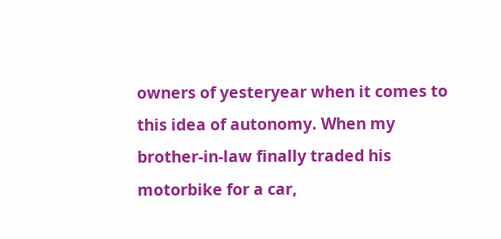owners of yesteryear when it comes to this idea of autonomy. When my brother-in-law finally traded his motorbike for a car,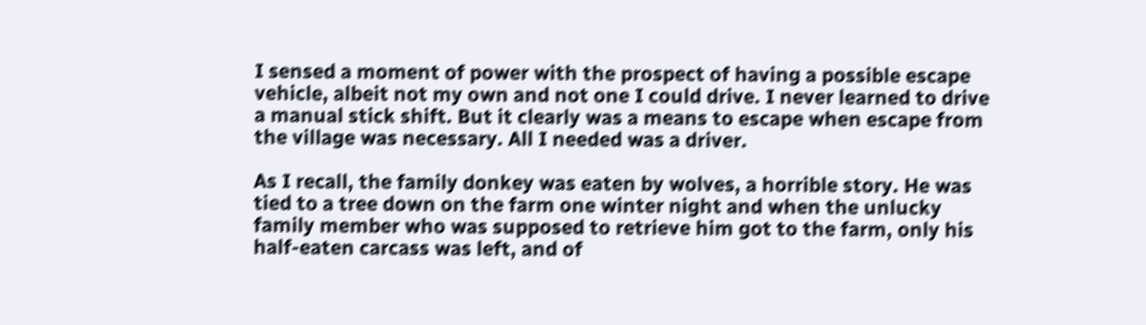I sensed a moment of power with the prospect of having a possible escape vehicle, albeit not my own and not one I could drive. I never learned to drive a manual stick shift. But it clearly was a means to escape when escape from the village was necessary. All I needed was a driver.

As I recall, the family donkey was eaten by wolves, a horrible story. He was tied to a tree down on the farm one winter night and when the unlucky family member who was supposed to retrieve him got to the farm, only his half-eaten carcass was left, and of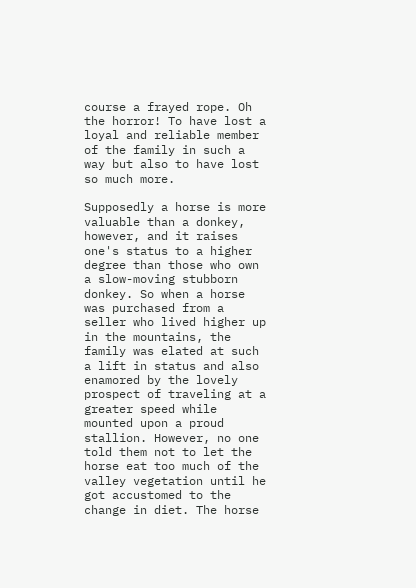course a frayed rope. Oh the horror! To have lost a loyal and reliable member of the family in such a way but also to have lost so much more.

Supposedly a horse is more valuable than a donkey, however, and it raises one's status to a higher degree than those who own a slow-moving stubborn donkey. So when a horse was purchased from a seller who lived higher up in the mountains, the family was elated at such a lift in status and also enamored by the lovely prospect of traveling at a greater speed while mounted upon a proud stallion. However, no one told them not to let the horse eat too much of the valley vegetation until he got accustomed to the change in diet. The horse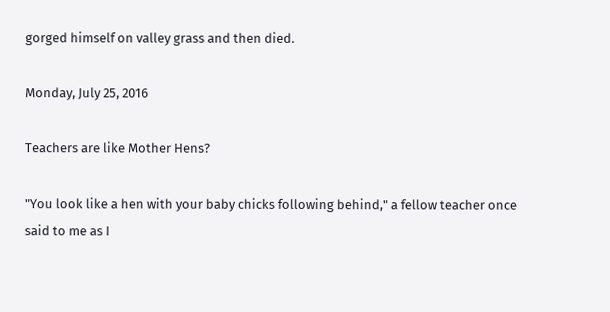gorged himself on valley grass and then died.

Monday, July 25, 2016

Teachers are like Mother Hens?

"You look like a hen with your baby chicks following behind," a fellow teacher once said to me as I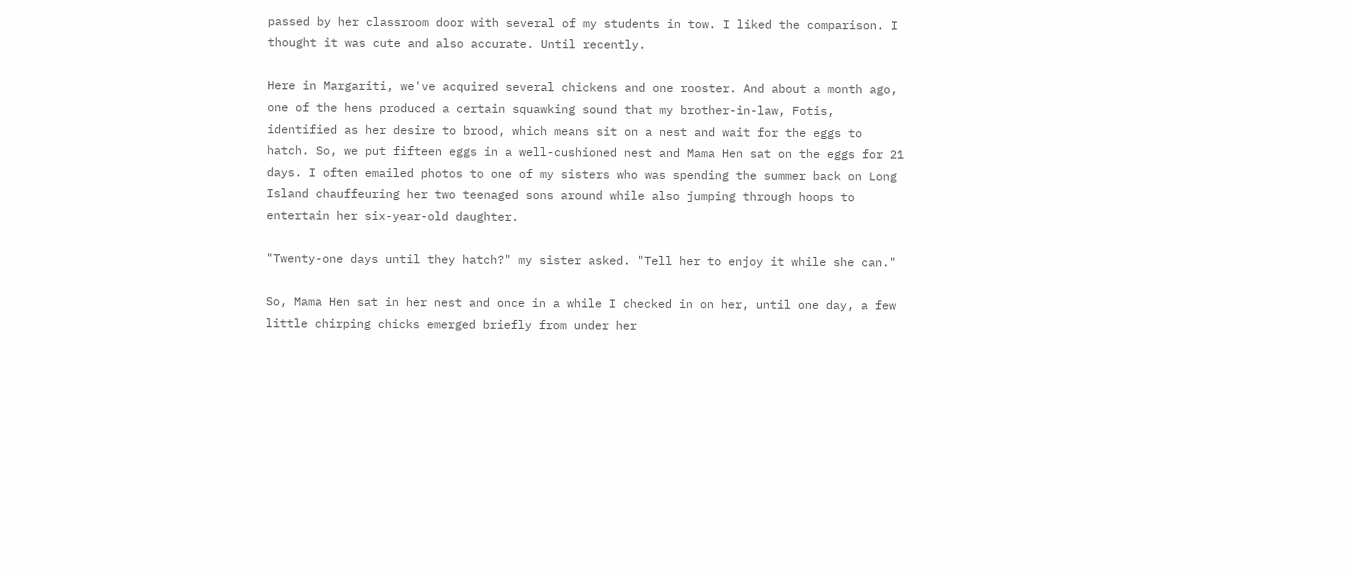passed by her classroom door with several of my students in tow. I liked the comparison. I thought it was cute and also accurate. Until recently.

Here in Margariti, we've acquired several chickens and one rooster. And about a month ago, one of the hens produced a certain squawking sound that my brother-in-law, Fotis, identified as her desire to brood, which means sit on a nest and wait for the eggs to hatch. So, we put fifteen eggs in a well-cushioned nest and Mama Hen sat on the eggs for 21 days. I often emailed photos to one of my sisters who was spending the summer back on Long Island chauffeuring her two teenaged sons around while also jumping through hoops to entertain her six-year-old daughter.

"Twenty-one days until they hatch?" my sister asked. "Tell her to enjoy it while she can."

So, Mama Hen sat in her nest and once in a while I checked in on her, until one day, a few little chirping chicks emerged briefly from under her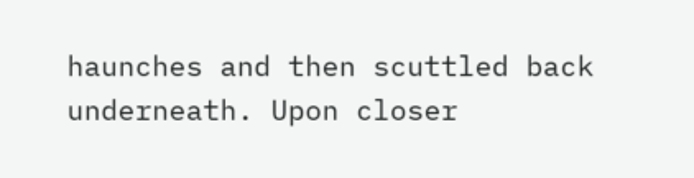haunches and then scuttled back underneath. Upon closer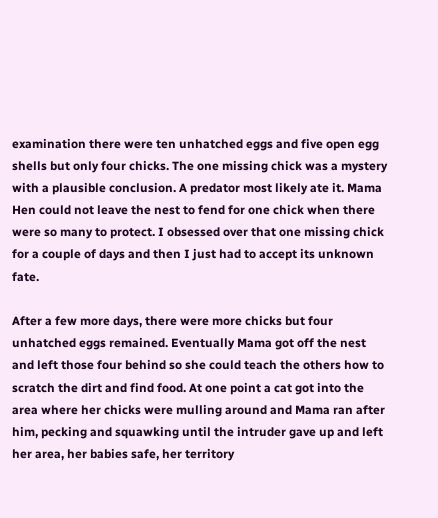examination there were ten unhatched eggs and five open egg shells but only four chicks. The one missing chick was a mystery with a plausible conclusion. A predator most likely ate it. Mama Hen could not leave the nest to fend for one chick when there were so many to protect. I obsessed over that one missing chick for a couple of days and then I just had to accept its unknown fate.

After a few more days, there were more chicks but four unhatched eggs remained. Eventually Mama got off the nest and left those four behind so she could teach the others how to scratch the dirt and find food. At one point a cat got into the area where her chicks were mulling around and Mama ran after him, pecking and squawking until the intruder gave up and left her area, her babies safe, her territory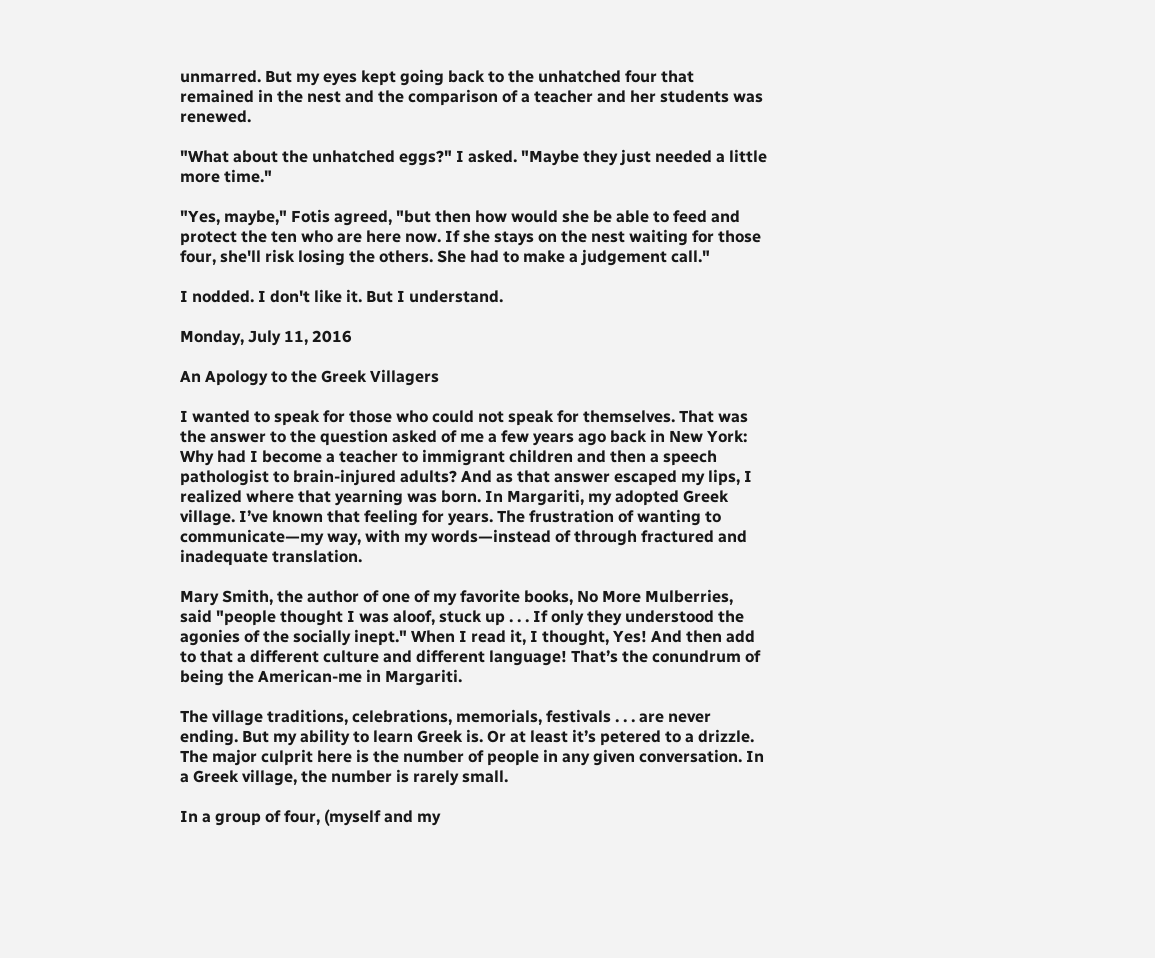unmarred. But my eyes kept going back to the unhatched four that remained in the nest and the comparison of a teacher and her students was renewed.

"What about the unhatched eggs?" I asked. "Maybe they just needed a little more time."

"Yes, maybe," Fotis agreed, "but then how would she be able to feed and protect the ten who are here now. If she stays on the nest waiting for those four, she'll risk losing the others. She had to make a judgement call."

I nodded. I don't like it. But I understand.

Monday, July 11, 2016

An Apology to the Greek Villagers

I wanted to speak for those who could not speak for themselves. That was the answer to the question asked of me a few years ago back in New York: Why had I become a teacher to immigrant children and then a speech pathologist to brain-injured adults? And as that answer escaped my lips, I realized where that yearning was born. In Margariti, my adopted Greek village. I’ve known that feeling for years. The frustration of wanting to communicate—my way, with my words—instead of through fractured and inadequate translation.

Mary Smith, the author of one of my favorite books, No More Mulberries, said "people thought I was aloof, stuck up . . . If only they understood the agonies of the socially inept." When I read it, I thought, Yes! And then add to that a different culture and different language! That’s the conundrum of being the American-me in Margariti.

The village traditions, celebrations, memorials, festivals . . . are never ending. But my ability to learn Greek is. Or at least it’s petered to a drizzle. The major culprit here is the number of people in any given conversation. In a Greek village, the number is rarely small.

In a group of four, (myself and my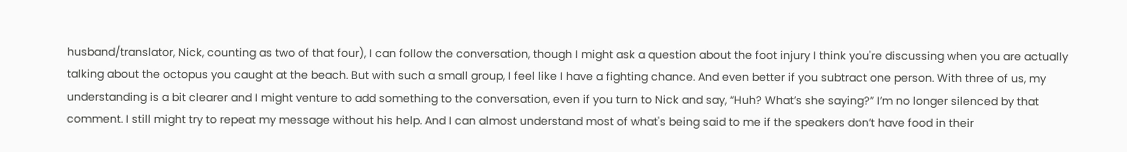husband/translator, Nick, counting as two of that four), I can follow the conversation, though I might ask a question about the foot injury I think you're discussing when you are actually talking about the octopus you caught at the beach. But with such a small group, I feel like I have a fighting chance. And even better if you subtract one person. With three of us, my understanding is a bit clearer and I might venture to add something to the conversation, even if you turn to Nick and say, “Huh? What’s she saying?” I’m no longer silenced by that comment. I still might try to repeat my message without his help. And I can almost understand most of what's being said to me if the speakers don’t have food in their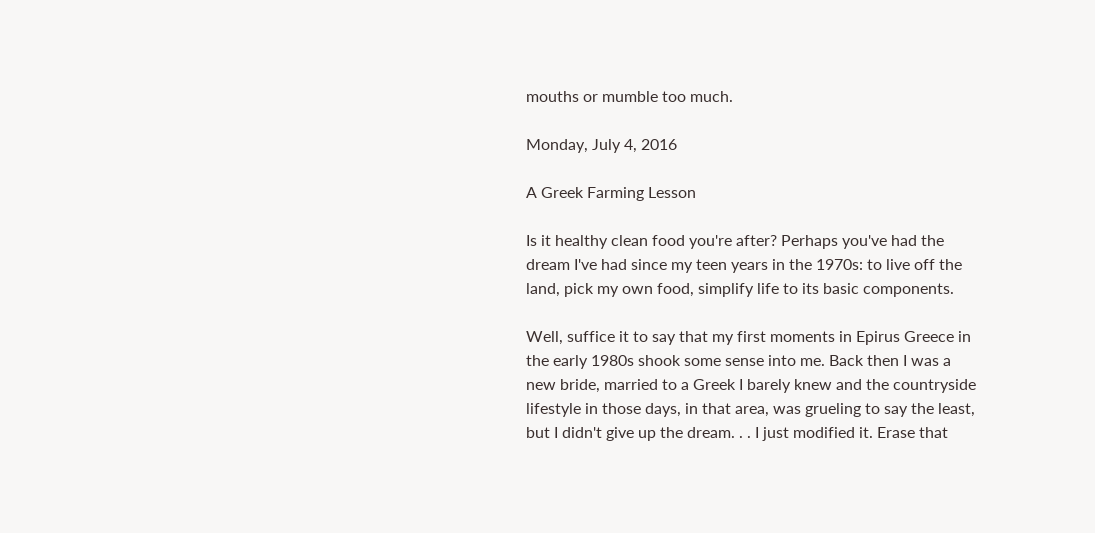mouths or mumble too much.

Monday, July 4, 2016

A Greek Farming Lesson

Is it healthy clean food you're after? Perhaps you've had the dream I've had since my teen years in the 1970s: to live off the land, pick my own food, simplify life to its basic components.

Well, suffice it to say that my first moments in Epirus Greece in the early 1980s shook some sense into me. Back then I was a new bride, married to a Greek I barely knew and the countryside lifestyle in those days, in that area, was grueling to say the least, but I didn't give up the dream. . . I just modified it. Erase that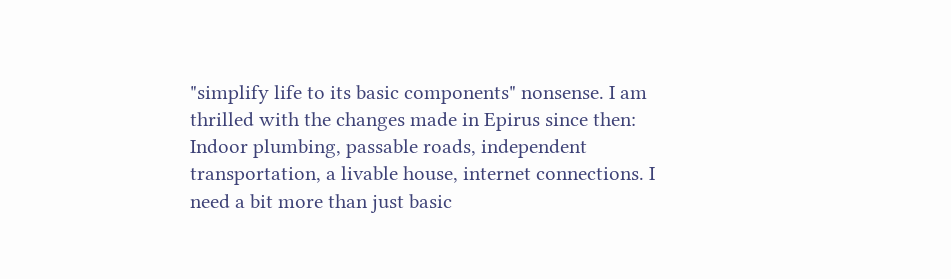"simplify life to its basic components" nonsense. I am thrilled with the changes made in Epirus since then: Indoor plumbing, passable roads, independent transportation, a livable house, internet connections. I need a bit more than just basic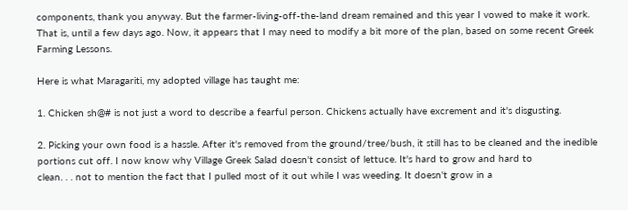components, thank you anyway. But the farmer-living-off-the-land dream remained and this year I vowed to make it work. That is, until a few days ago. Now, it appears that I may need to modify a bit more of the plan, based on some recent Greek Farming Lessons.

Here is what Maragariti, my adopted village has taught me:

1. Chicken sh@# is not just a word to describe a fearful person. Chickens actually have excrement and it's disgusting.

2. Picking your own food is a hassle. After it's removed from the ground/tree/bush, it still has to be cleaned and the inedible portions cut off. I now know why Village Greek Salad doesn't consist of lettuce. It's hard to grow and hard to
clean. . . not to mention the fact that I pulled most of it out while I was weeding. It doesn't grow in a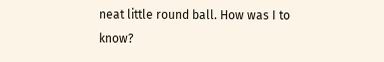neat little round ball. How was I to know?